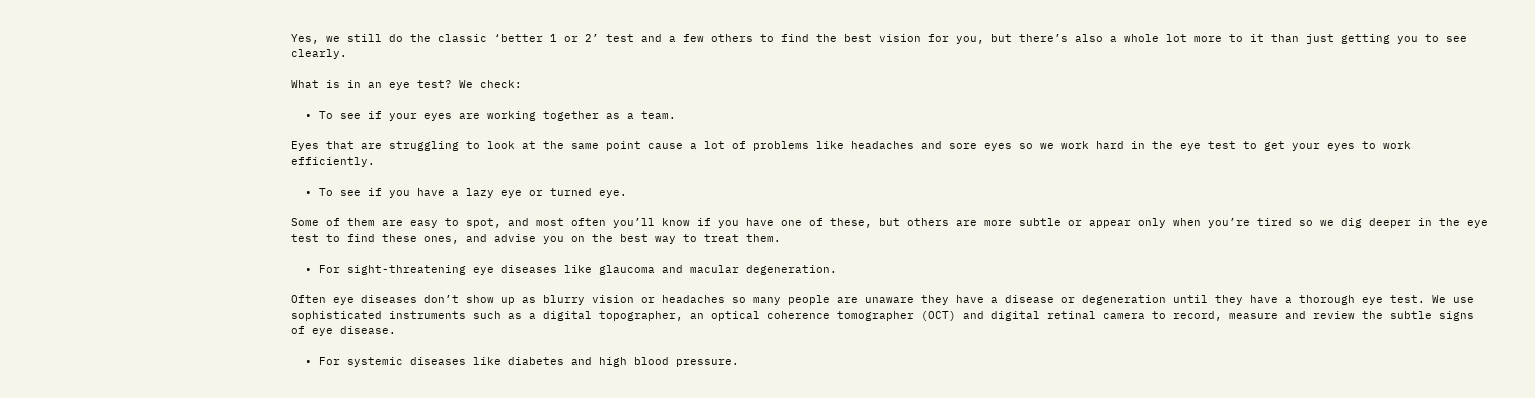Yes, we still do the classic ‘better 1 or 2’ test and a few others to find the best vision for you, but there’s also a whole lot more to it than just getting you to see clearly.

What is in an eye test? We check:

  • To see if your eyes are working together as a team.

Eyes that are struggling to look at the same point cause a lot of problems like headaches and sore eyes so we work hard in the eye test to get your eyes to work efficiently.

  • To see if you have a lazy eye or turned eye.

Some of them are easy to spot, and most often you’ll know if you have one of these, but others are more subtle or appear only when you’re tired so we dig deeper in the eye test to find these ones, and advise you on the best way to treat them.

  • For sight-threatening eye diseases like glaucoma and macular degeneration.

Often eye diseases don’t show up as blurry vision or headaches so many people are unaware they have a disease or degeneration until they have a thorough eye test. We use sophisticated instruments such as a digital topographer, an optical coherence tomographer (OCT) and digital retinal camera to record, measure and review the subtle signs of eye disease.

  • For systemic diseases like diabetes and high blood pressure.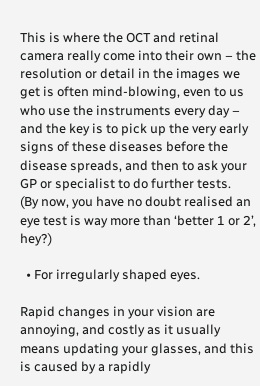This is where the OCT and retinal camera really come into their own – the resolution or detail in the images we get is often mind-blowing, even to us who use the instruments every day – and the key is to pick up the very early signs of these diseases before the disease spreads, and then to ask your GP or specialist to do further tests.
(By now, you have no doubt realised an eye test is way more than ‘better 1 or 2’, hey?)

  • For irregularly shaped eyes.

Rapid changes in your vision are annoying, and costly as it usually means updating your glasses, and this is caused by a rapidly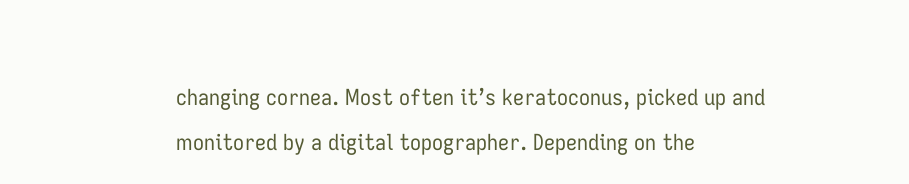changing cornea. Most often it’s keratoconus, picked up and monitored by a digital topographer. Depending on the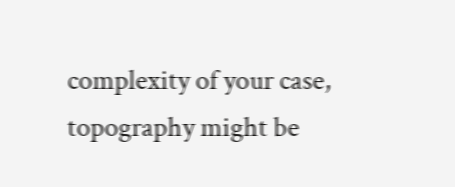complexity of your case, topography might be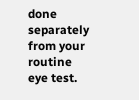done separately from your routine eye test.